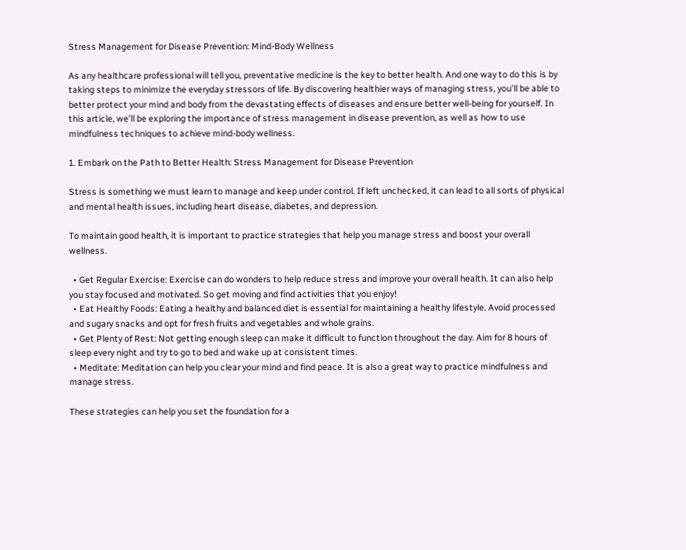Stress Management for Disease Prevention: Mind-Body Wellness

As any healthcare professional will tell you, preventative medicine is the key to better health. And one way to do this is by taking steps to minimize the everyday stressors of life. By discovering healthier ways of managing stress, you’ll be able to better protect your mind and body from the devastating effects of diseases and ensure better well-being for yourself. In this article, we’ll be exploring the importance of stress management in disease prevention, as well as how to use mindfulness techniques to achieve mind-body wellness.

1. Embark on the Path to Better Health: Stress Management for Disease Prevention

Stress is something we must learn to manage and keep under control. If left unchecked, it can lead to all sorts of physical and mental health issues, including heart disease, diabetes, and depression.

To maintain good health, it is important to practice strategies that help you manage stress and boost your overall wellness.

  • Get Regular Exercise: Exercise can do wonders to help reduce stress and improve your overall health. It can also help you stay focused and motivated. So get moving and find activities that you enjoy!
  • Eat Healthy Foods: Eating a healthy and balanced diet is essential for maintaining a healthy lifestyle. Avoid processed and sugary snacks and opt for fresh fruits and vegetables and whole grains.
  • Get Plenty of Rest: Not getting enough sleep can make it difficult to function throughout the day. Aim for 8 hours of sleep every night and try to go to bed and wake up at consistent times.
  • Meditate: Meditation can help you clear your mind and find peace. It is also a great way to practice mindfulness and manage stress.

These strategies can help you set the foundation for a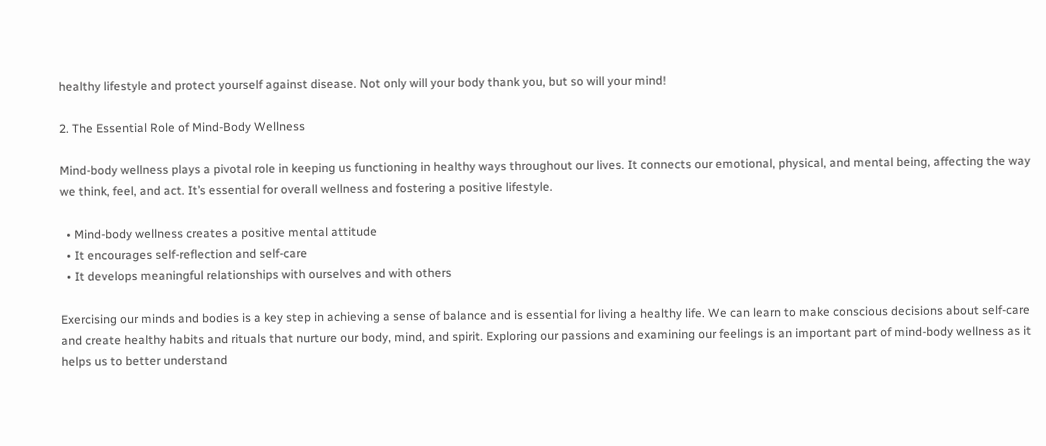healthy lifestyle and protect yourself against disease. Not only will your body thank you, but so will your mind!

2. The Essential Role of Mind-Body Wellness

Mind-body wellness plays a pivotal role in keeping us functioning in healthy ways throughout our lives. It connects our emotional, physical, and mental being, affecting the way we think, feel, and act. It’s essential for overall wellness and fostering a positive lifestyle.

  • Mind-body wellness creates a positive mental attitude
  • It encourages self-reflection and self-care
  • It develops meaningful relationships with ourselves and with others

Exercising our minds and bodies is a key step in achieving a sense of balance and is essential for living a healthy life. We can learn to make conscious decisions about self-care and create healthy habits and rituals that nurture our body, mind, and spirit. Exploring our passions and examining our feelings is an important part of mind-body wellness as it helps us to better understand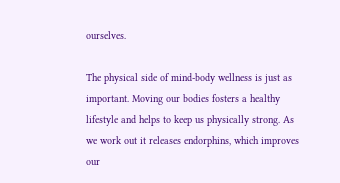ourselves.

The physical side of mind-body wellness is just as important. Moving our bodies fosters a healthy lifestyle and helps to keep us physically strong. As we work out it releases endorphins, which improves our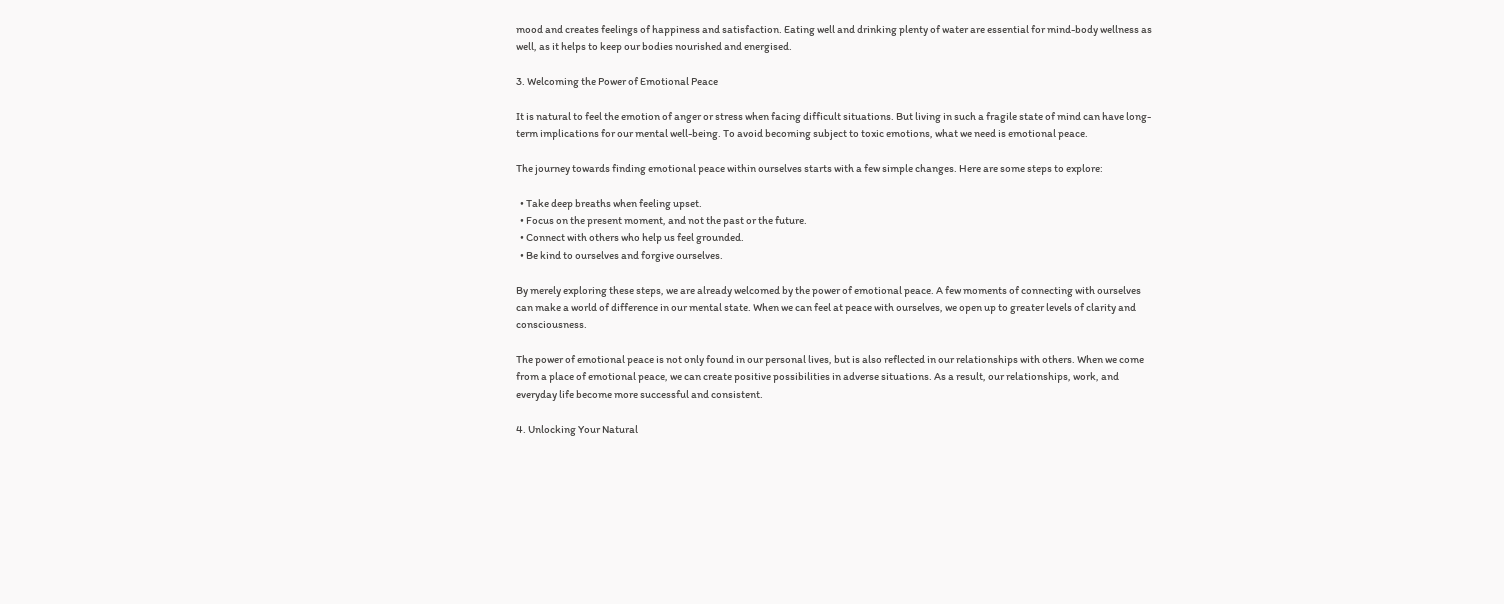mood and creates feelings of happiness and satisfaction. Eating well and drinking plenty of water are essential for mind-body wellness as well, as it helps to keep our bodies nourished and energised.

3. Welcoming the Power of Emotional Peace

It is natural to feel the emotion of anger or stress when facing difficult situations. But living in such a fragile state of mind can have long-term implications for our mental well-being. To avoid becoming subject to toxic emotions, what we need is emotional peace.

The journey towards finding emotional peace within ourselves starts with a few simple changes. Here are some steps to explore:

  • Take deep breaths when feeling upset.
  • Focus on the present moment, and not the past or the future.
  • Connect with others who help us feel grounded.
  • Be kind to ourselves and forgive ourselves.

By merely exploring these steps, we are already welcomed by the power of emotional peace. A few moments of connecting with ourselves can make a world of difference in our mental state. When we can feel at peace with ourselves, we open up to greater levels of clarity and consciousness.

The power of emotional peace is not only found in our personal lives, but is also reflected in our relationships with others. When we come from a place of emotional peace, we can create positive possibilities in adverse situations. As a result, our relationships, work, and everyday life become more successful and consistent.

4. Unlocking Your Natural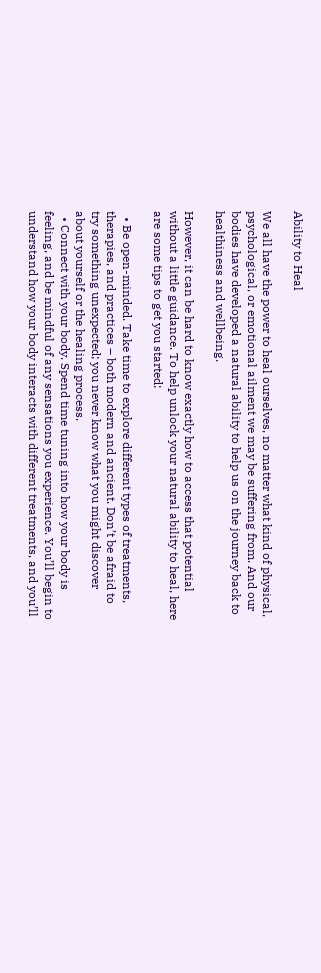Ability to Heal

We all have the power to heal ourselves, no matter what kind of physical, psychological, or emotional ailment we may be suffering from. And our bodies have developed a natural ability to help us on the journey back to healthiness and wellbeing.

However, it can be hard to know exactly how to access that potential without a little guidance. To help unlock your natural ability to heal, here are some tips to get you started:

  • Be open-minded. Take time to explore different types of treatments, therapies, and practices – both modern and ancient. Don’t be afraid to try something unexpected; you never know what you might discover about yourself or the healing process.
  • Connect with your body. Spend time tuning into how your body is feeling, and be mindful of any sensations you experience. You’ll begin to understand how your body interacts with different treatments, and you’ll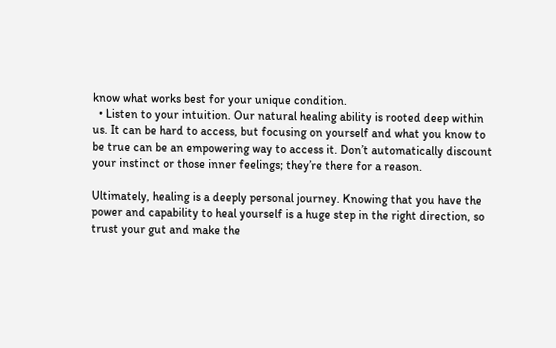know what works best for your unique condition.
  • Listen to your intuition. Our natural healing ability is rooted deep within us. It can be hard to access, but focusing on yourself and what you know to be true can be an empowering way to access it. Don’t automatically discount your instinct or those inner feelings; they’re there for a reason.

Ultimately, healing is a deeply personal journey. Knowing that you have the power and capability to heal yourself is a huge step in the right direction, so trust your gut and make the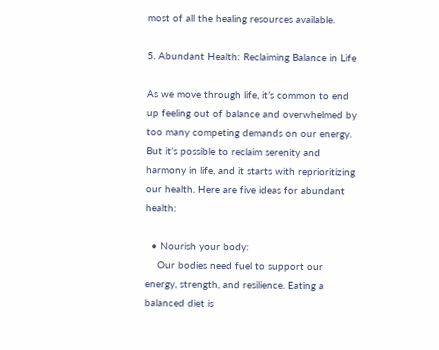most of all the healing resources available.

5. Abundant Health: Reclaiming Balance in Life

As we move through life, it’s common to end up feeling out of balance and overwhelmed by too many competing demands on our energy. But it’s possible to reclaim serenity and harmony in life, and it starts with reprioritizing our health. Here are five ideas for abundant health:

  • Nourish your body:
    Our bodies need fuel to support our energy, strength, and resilience. Eating a balanced diet is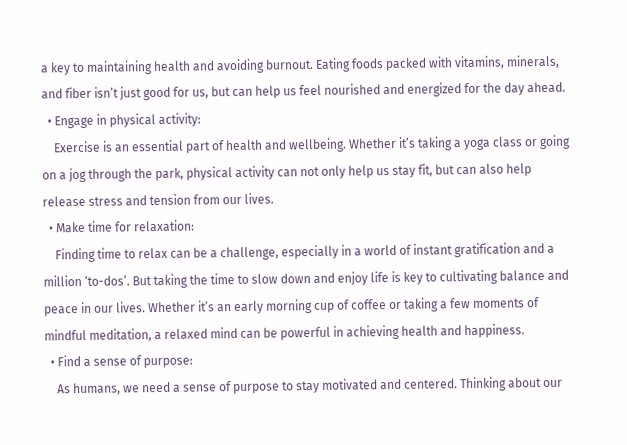a key to maintaining health and avoiding burnout. Eating foods packed with vitamins, minerals, and fiber isn’t just good for us, but can help us feel nourished and energized for the day ahead.
  • Engage in physical activity:
    Exercise is an essential part of health and wellbeing. Whether it’s taking a yoga class or going on a jog through the park, physical activity can not only help us stay fit, but can also help release stress and tension from our lives.
  • Make time for relaxation:
    Finding time to relax can be a challenge, especially in a world of instant gratification and a million ‘to-dos’. But taking the time to slow down and enjoy life is key to cultivating balance and peace in our lives. Whether it’s an early morning cup of coffee or taking a few moments of mindful meditation, a relaxed mind can be powerful in achieving health and happiness.
  • Find a sense of purpose:
    As humans, we need a sense of purpose to stay motivated and centered. Thinking about our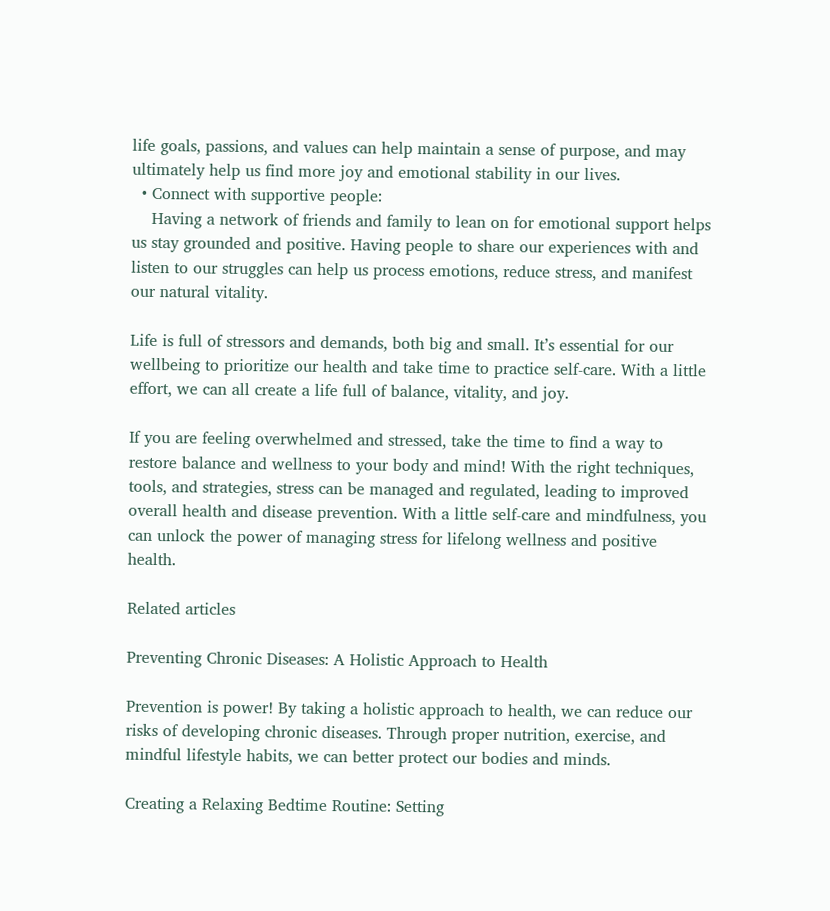life goals, passions, and values can help maintain a sense of purpose, and may ultimately help us find more joy and emotional stability in our lives.
  • Connect with supportive people:
    Having a network of friends and family to lean on for emotional support helps us stay grounded and positive. Having people to share our experiences with and listen to our struggles can help us process emotions, reduce stress, and manifest our natural vitality.

Life is full of stressors and demands, both big and small. It’s essential for our wellbeing to prioritize our health and take time to practice self-care. With a little effort, we can all create a life full of balance, vitality, and joy.

If you are feeling overwhelmed and stressed, take the time to find a way to restore balance and wellness to your body and mind! With the right techniques, tools, and strategies, stress can be managed and regulated, leading to improved overall health and disease prevention. With a little self-care and mindfulness, you can unlock the power of managing stress for lifelong wellness and positive health.

Related articles

Preventing Chronic Diseases: A Holistic Approach to Health

Prevention is power! By taking a holistic approach to health, we can reduce our risks of developing chronic diseases. Through proper nutrition, exercise, and mindful lifestyle habits, we can better protect our bodies and minds.

Creating a Relaxing Bedtime Routine: Setting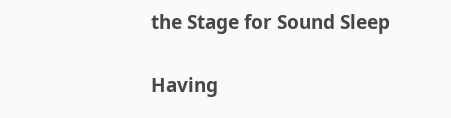the Stage for Sound Sleep

Having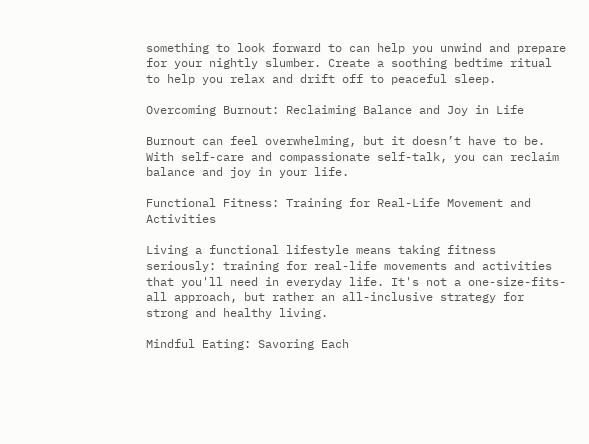something to look forward to can help you unwind and prepare for your nightly slumber. Create a soothing bedtime ritual to help you relax and drift off to peaceful sleep.

Overcoming Burnout: Reclaiming Balance and Joy in Life

Burnout can feel overwhelming, but it doesn’t have to be. With self-care and compassionate self-talk, you can reclaim balance and joy in your life.

Functional Fitness: Training for Real-Life Movement and Activities

Living a functional lifestyle means taking fitness seriously: training for real-life movements and activities that you'll need in everyday life. It's not a one-size-fits-all approach, but rather an all-inclusive strategy for strong and healthy living.

Mindful Eating: Savoring Each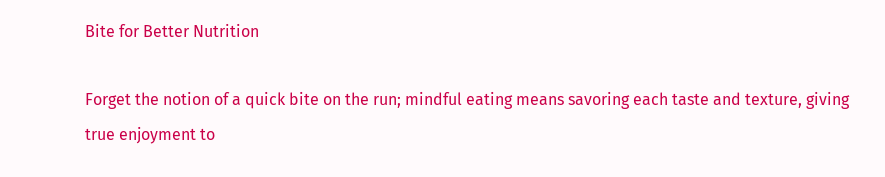Bite for Better Nutrition

Forget the notion of a quick bite on the run; mindful eating means savoring each taste and texture, giving true enjoyment to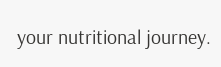your nutritional journey.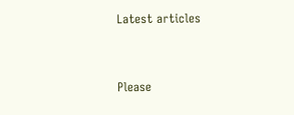Latest articles


Please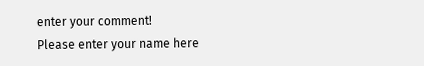enter your comment!
Please enter your name here